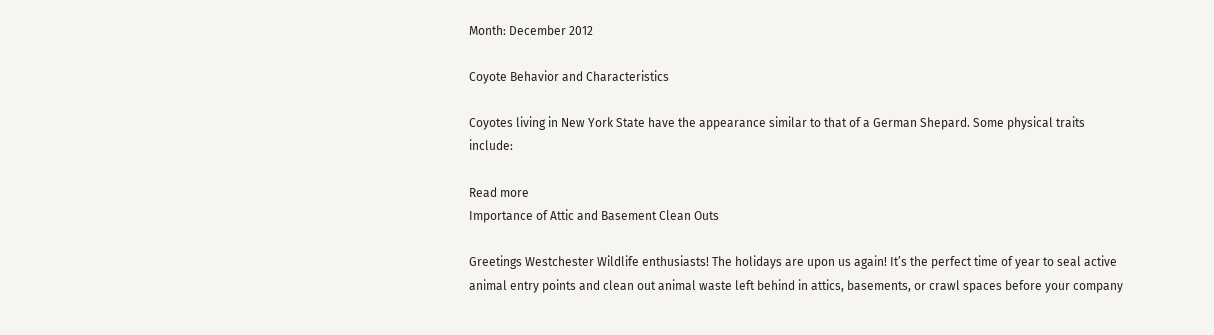Month: December 2012

Coyote Behavior and Characteristics

Coyotes living in New York State have the appearance similar to that of a German Shepard. Some physical traits include:

Read more
Importance of Attic and Basement Clean Outs

Greetings Westchester Wildlife enthusiasts! The holidays are upon us again! It’s the perfect time of year to seal active animal entry points and clean out animal waste left behind in attics, basements, or crawl spaces before your company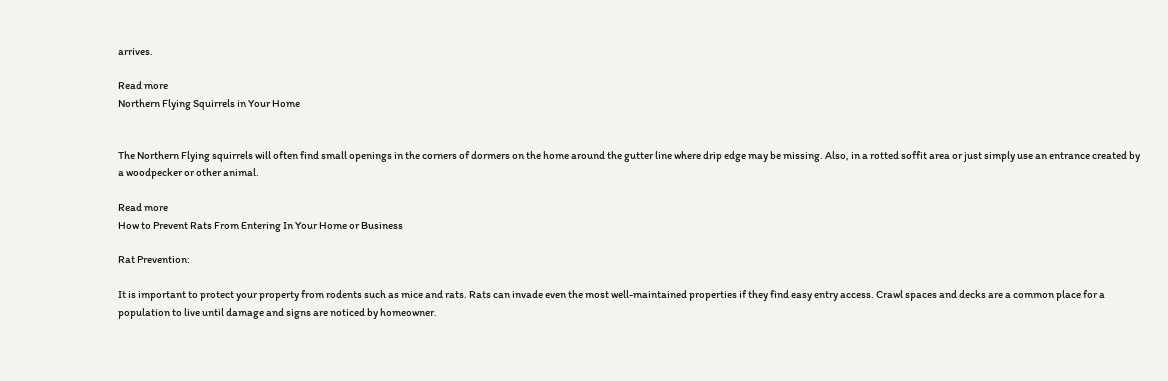arrives.

Read more
Northern Flying Squirrels in Your Home


The Northern Flying squirrels will often find small openings in the corners of dormers on the home around the gutter line where drip edge may be missing. Also, in a rotted soffit area or just simply use an entrance created by a woodpecker or other animal.

Read more
How to Prevent Rats From Entering In Your Home or Business

Rat Prevention:

It is important to protect your property from rodents such as mice and rats. Rats can invade even the most well-maintained properties if they find easy entry access. Crawl spaces and decks are a common place for a population to live until damage and signs are noticed by homeowner.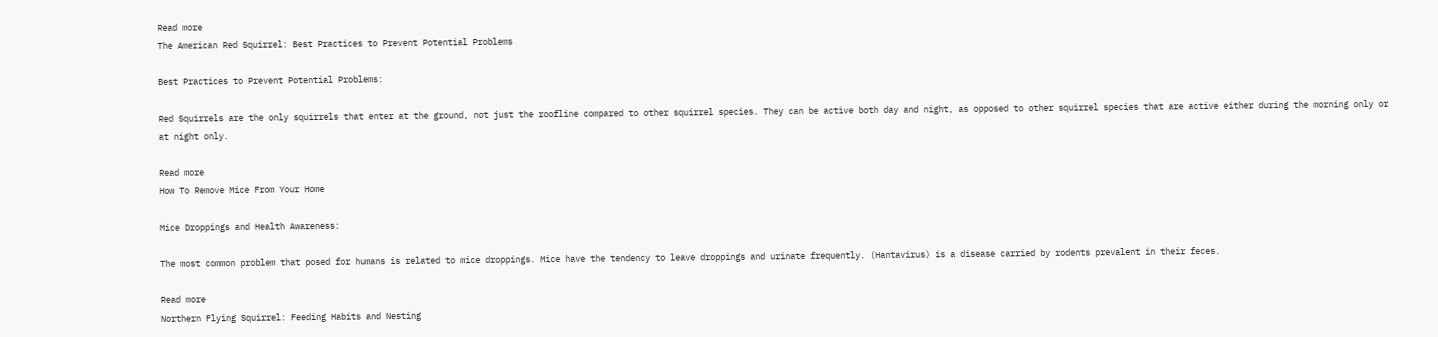Read more
The American Red Squirrel: Best Practices to Prevent Potential Problems

Best Practices to Prevent Potential Problems:

Red Squirrels are the only squirrels that enter at the ground, not just the roofline compared to other squirrel species. They can be active both day and night, as opposed to other squirrel species that are active either during the morning only or at night only.

Read more
How To Remove Mice From Your Home

Mice Droppings and Health Awareness:

The most common problem that posed for humans is related to mice droppings. Mice have the tendency to leave droppings and urinate frequently. (Hantavirus) is a disease carried by rodents prevalent in their feces.

Read more
Northern Flying Squirrel: Feeding Habits and Nesting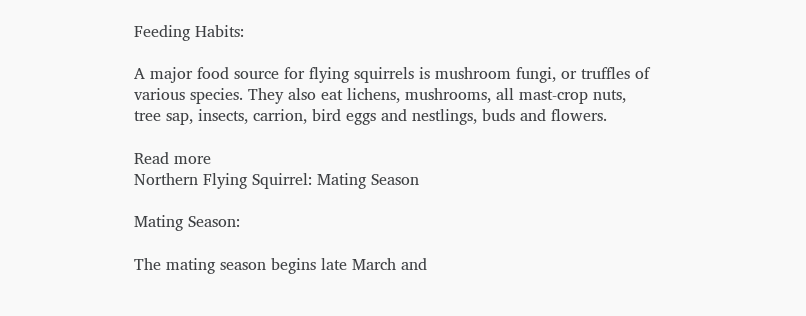Feeding Habits:

A major food source for flying squirrels is mushroom fungi, or truffles of various species. They also eat lichens, mushrooms, all mast-crop nuts, tree sap, insects, carrion, bird eggs and nestlings, buds and flowers.

Read more
Northern Flying Squirrel: Mating Season

Mating Season:

The mating season begins late March and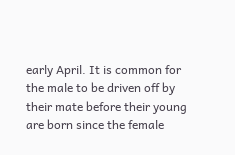early April. It is common for the male to be driven off by their mate before their young are born since the female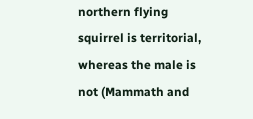northern flying squirrel is territorial, whereas the male is not (Mammath and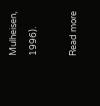Mulheisen, 1996).

Read more